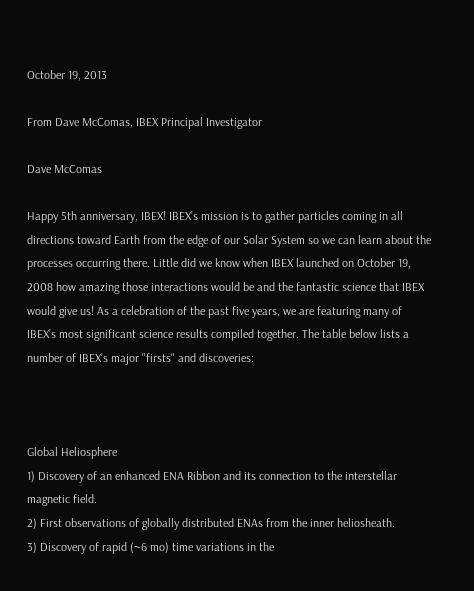October 19, 2013

From Dave McComas, IBEX Principal Investigator

Dave McComas

Happy 5th anniversary, IBEX! IBEX’s mission is to gather particles coming in all directions toward Earth from the edge of our Solar System so we can learn about the processes occurring there. Little did we know when IBEX launched on October 19, 2008 how amazing those interactions would be and the fantastic science that IBEX would give us! As a celebration of the past five years, we are featuring many of IBEX’s most significant science results compiled together. The table below lists a number of IBEX’s major "firsts" and discoveries:



Global Heliosphere
1) Discovery of an enhanced ENA Ribbon and its connection to the interstellar magnetic field.
2) First observations of globally distributed ENAs from the inner heliosheath.
3) Discovery of rapid (~6 mo) time variations in the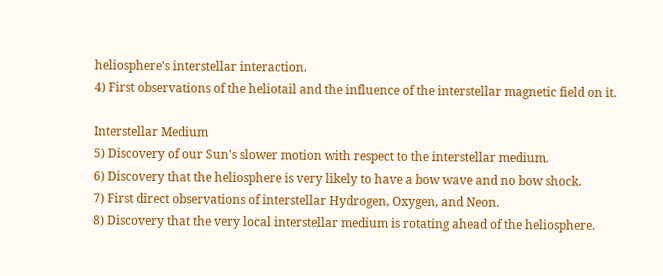heliosphere's interstellar interaction.
4) First observations of the heliotail and the influence of the interstellar magnetic field on it.

Interstellar Medium
5) Discovery of our Sun's slower motion with respect to the interstellar medium.
6) Discovery that the heliosphere is very likely to have a bow wave and no bow shock.
7) First direct observations of interstellar Hydrogen, Oxygen, and Neon.
8) Discovery that the very local interstellar medium is rotating ahead of the heliosphere.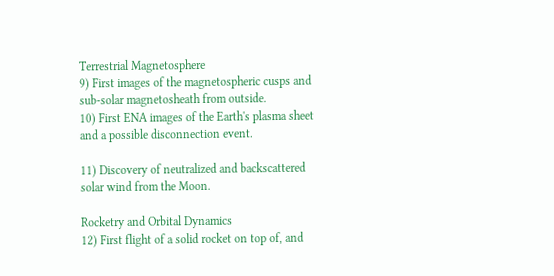Terrestrial Magnetosphere
9) First images of the magnetospheric cusps and sub-solar magnetosheath from outside.
10) First ENA images of the Earth's plasma sheet and a possible disconnection event.

11) Discovery of neutralized and backscattered solar wind from the Moon.

Rocketry and Orbital Dynamics
12) First flight of a solid rocket on top of, and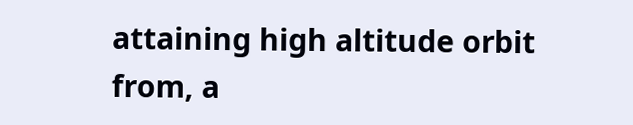attaining high altitude orbit from, a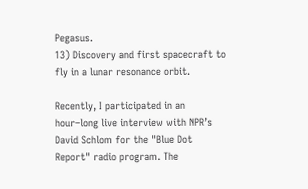Pegasus.
13) Discovery and first spacecraft to fly in a lunar resonance orbit.

Recently, I participated in an hour–long live interview with NPR’s David Schlom for the "Blue Dot Report" radio program. The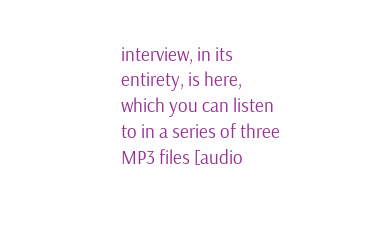interview, in its entirety, is here, which you can listen to in a series of three MP3 files [audio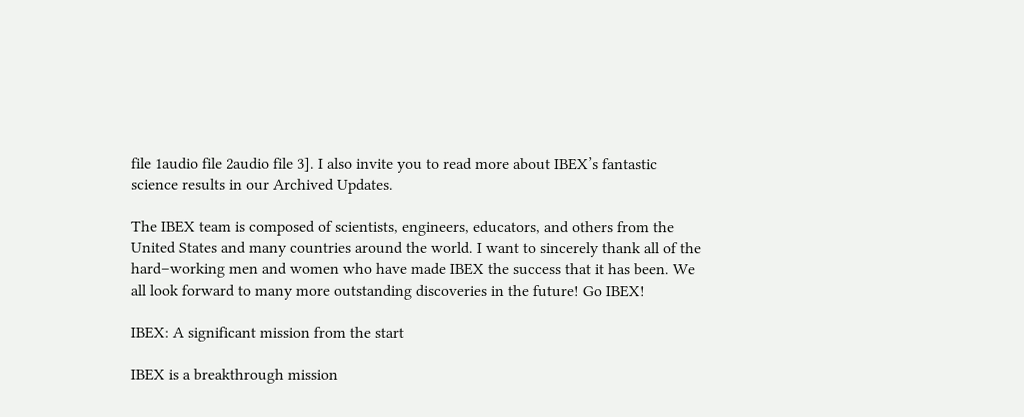file 1audio file 2audio file 3]. I also invite you to read more about IBEX’s fantastic science results in our Archived Updates.

The IBEX team is composed of scientists, engineers, educators, and others from the United States and many countries around the world. I want to sincerely thank all of the hard–working men and women who have made IBEX the success that it has been. We all look forward to many more outstanding discoveries in the future! Go IBEX!

IBEX: A significant mission from the start

IBEX is a breakthrough mission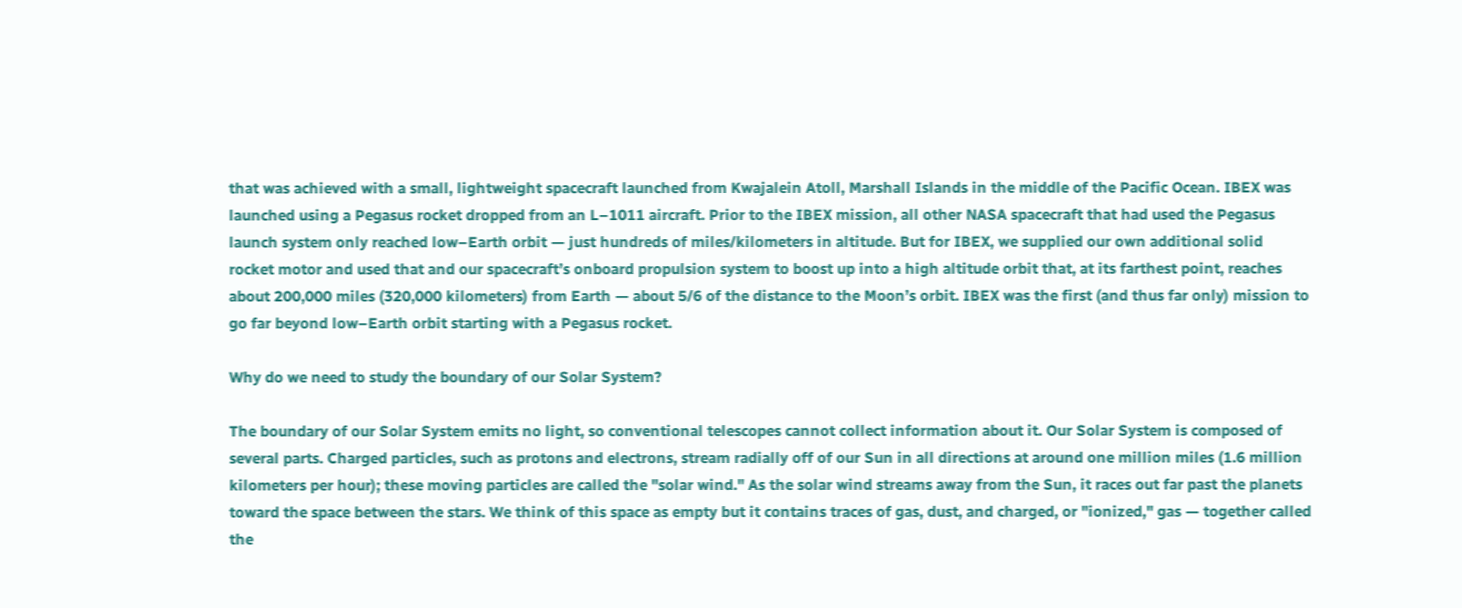that was achieved with a small, lightweight spacecraft launched from Kwajalein Atoll, Marshall Islands in the middle of the Pacific Ocean. IBEX was launched using a Pegasus rocket dropped from an L–1011 aircraft. Prior to the IBEX mission, all other NASA spacecraft that had used the Pegasus launch system only reached low–Earth orbit — just hundreds of miles/kilometers in altitude. But for IBEX, we supplied our own additional solid rocket motor and used that and our spacecraft’s onboard propulsion system to boost up into a high altitude orbit that, at its farthest point, reaches about 200,000 miles (320,000 kilometers) from Earth — about 5/6 of the distance to the Moon’s orbit. IBEX was the first (and thus far only) mission to go far beyond low–Earth orbit starting with a Pegasus rocket.

Why do we need to study the boundary of our Solar System?

The boundary of our Solar System emits no light, so conventional telescopes cannot collect information about it. Our Solar System is composed of several parts. Charged particles, such as protons and electrons, stream radially off of our Sun in all directions at around one million miles (1.6 million kilometers per hour); these moving particles are called the "solar wind." As the solar wind streams away from the Sun, it races out far past the planets toward the space between the stars. We think of this space as empty but it contains traces of gas, dust, and charged, or "ionized," gas — together called the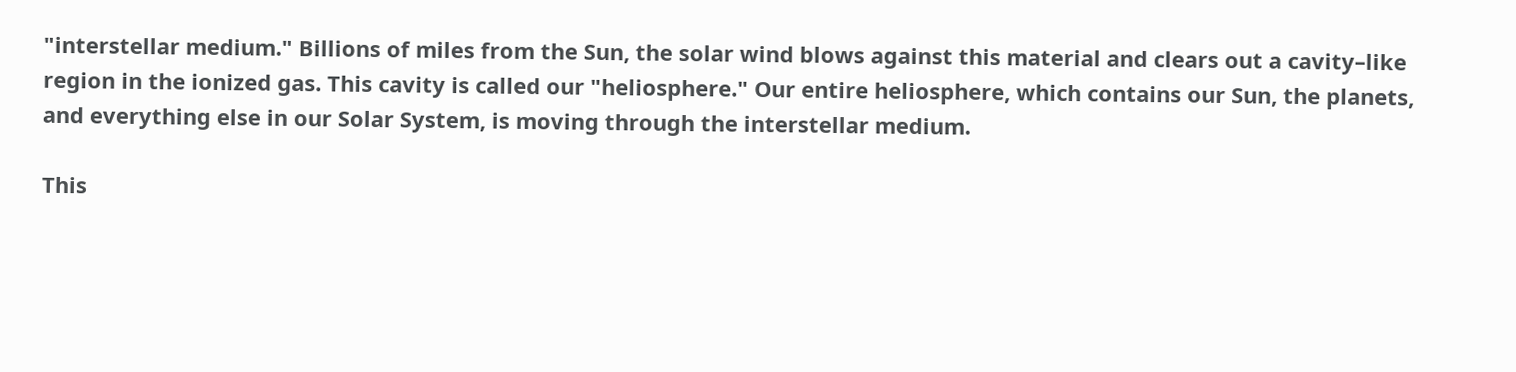"interstellar medium." Billions of miles from the Sun, the solar wind blows against this material and clears out a cavity–like region in the ionized gas. This cavity is called our "heliosphere." Our entire heliosphere, which contains our Sun, the planets, and everything else in our Solar System, is moving through the interstellar medium.

This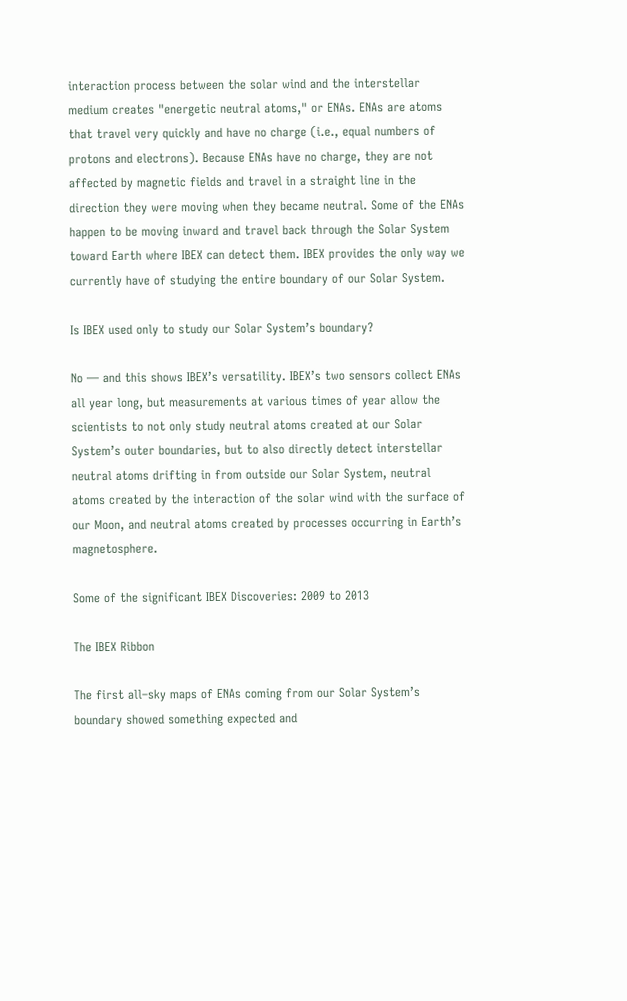interaction process between the solar wind and the interstellar medium creates "energetic neutral atoms," or ENAs. ENAs are atoms that travel very quickly and have no charge (i.e., equal numbers of protons and electrons). Because ENAs have no charge, they are not affected by magnetic fields and travel in a straight line in the direction they were moving when they became neutral. Some of the ENAs happen to be moving inward and travel back through the Solar System toward Earth where IBEX can detect them. IBEX provides the only way we currently have of studying the entire boundary of our Solar System.

Is IBEX used only to study our Solar System’s boundary?

No — and this shows IBEX’s versatility. IBEX’s two sensors collect ENAs all year long, but measurements at various times of year allow the scientists to not only study neutral atoms created at our Solar System’s outer boundaries, but to also directly detect interstellar neutral atoms drifting in from outside our Solar System, neutral atoms created by the interaction of the solar wind with the surface of our Moon, and neutral atoms created by processes occurring in Earth’s magnetosphere.

Some of the significant IBEX Discoveries: 2009 to 2013

The IBEX Ribbon

The first all–sky maps of ENAs coming from our Solar System’s boundary showed something expected and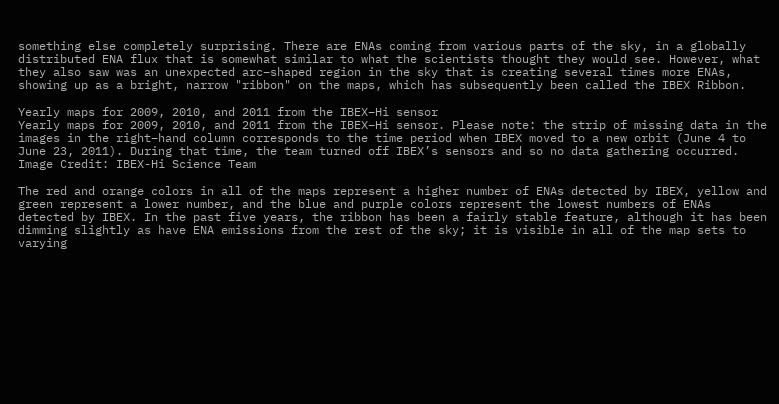something else completely surprising. There are ENAs coming from various parts of the sky, in a globally distributed ENA flux that is somewhat similar to what the scientists thought they would see. However, what they also saw was an unexpected arc–shaped region in the sky that is creating several times more ENAs, showing up as a bright, narrow "ribbon" on the maps, which has subsequently been called the IBEX Ribbon.

Yearly maps for 2009, 2010, and 2011 from the IBEX–Hi sensor
Yearly maps for 2009, 2010, and 2011 from the IBEX–Hi sensor. Please note: the strip of missing data in the images in the right–hand column corresponds to the time period when IBEX moved to a new orbit (June 4 to June 23, 2011). During that time, the team turned off IBEX’s sensors and so no data gathering occurred. Image Credit: IBEX-Hi Science Team

The red and orange colors in all of the maps represent a higher number of ENAs detected by IBEX, yellow and green represent a lower number, and the blue and purple colors represent the lowest numbers of ENAs detected by IBEX. In the past five years, the ribbon has been a fairly stable feature, although it has been dimming slightly as have ENA emissions from the rest of the sky; it is visible in all of the map sets to varying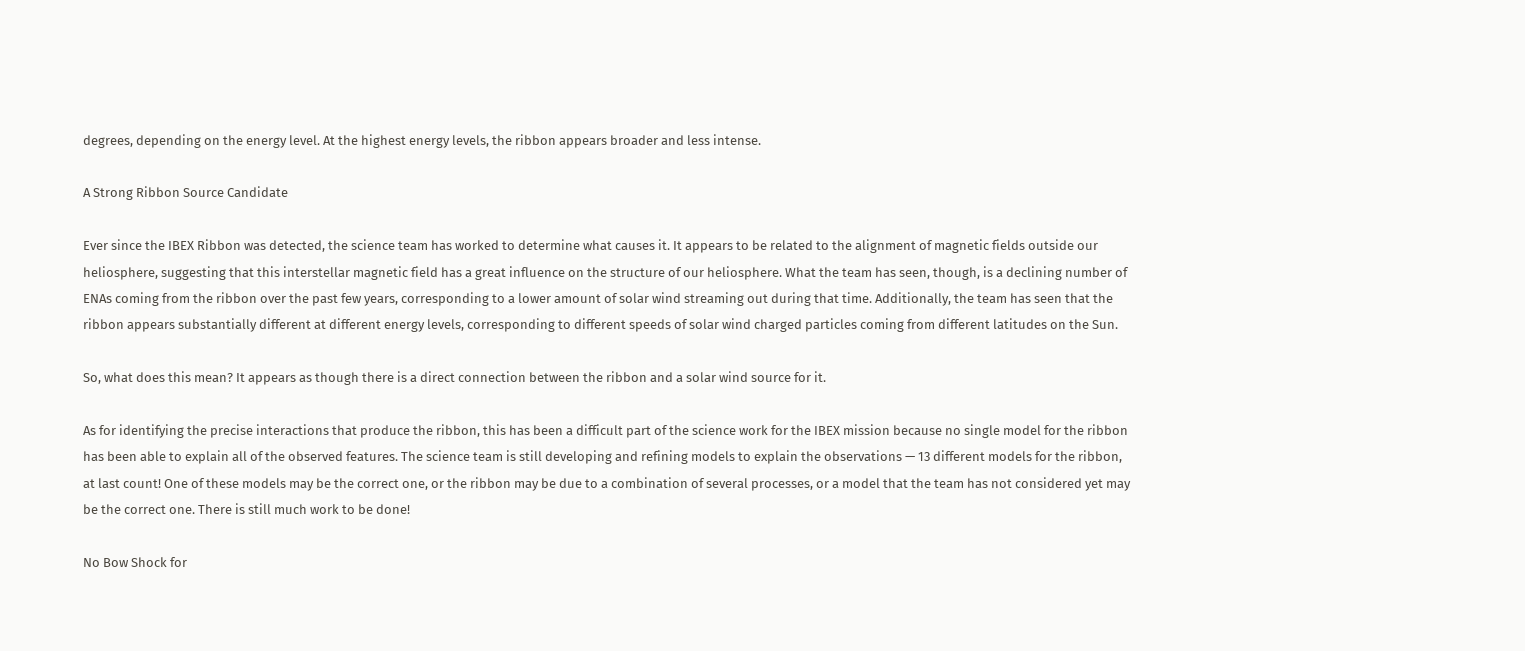degrees, depending on the energy level. At the highest energy levels, the ribbon appears broader and less intense.

A Strong Ribbon Source Candidate

Ever since the IBEX Ribbon was detected, the science team has worked to determine what causes it. It appears to be related to the alignment of magnetic fields outside our heliosphere, suggesting that this interstellar magnetic field has a great influence on the structure of our heliosphere. What the team has seen, though, is a declining number of ENAs coming from the ribbon over the past few years, corresponding to a lower amount of solar wind streaming out during that time. Additionally, the team has seen that the ribbon appears substantially different at different energy levels, corresponding to different speeds of solar wind charged particles coming from different latitudes on the Sun.

So, what does this mean? It appears as though there is a direct connection between the ribbon and a solar wind source for it.

As for identifying the precise interactions that produce the ribbon, this has been a difficult part of the science work for the IBEX mission because no single model for the ribbon has been able to explain all of the observed features. The science team is still developing and refining models to explain the observations — 13 different models for the ribbon, at last count! One of these models may be the correct one, or the ribbon may be due to a combination of several processes, or a model that the team has not considered yet may be the correct one. There is still much work to be done!

No Bow Shock for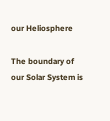our Heliosphere

The boundary of our Solar System is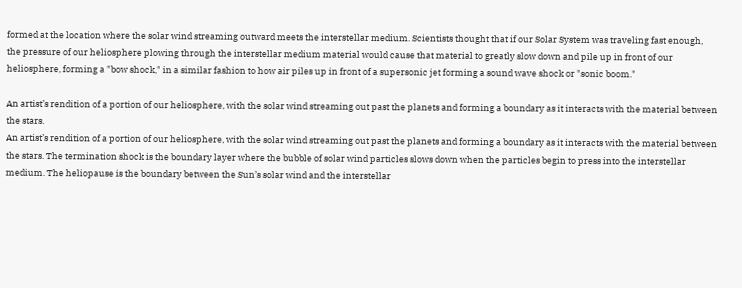formed at the location where the solar wind streaming outward meets the interstellar medium. Scientists thought that if our Solar System was traveling fast enough, the pressure of our heliosphere plowing through the interstellar medium material would cause that material to greatly slow down and pile up in front of our heliosphere, forming a "bow shock," in a similar fashion to how air piles up in front of a supersonic jet forming a sound wave shock or "sonic boom."

An artist’s rendition of a portion of our heliosphere, with the solar wind streaming out past the planets and forming a boundary as it interacts with the material between the stars.
An artist’s rendition of a portion of our heliosphere, with the solar wind streaming out past the planets and forming a boundary as it interacts with the material between the stars. The termination shock is the boundary layer where the bubble of solar wind particles slows down when the particles begin to press into the interstellar medium. The heliopause is the boundary between the Sun’s solar wind and the interstellar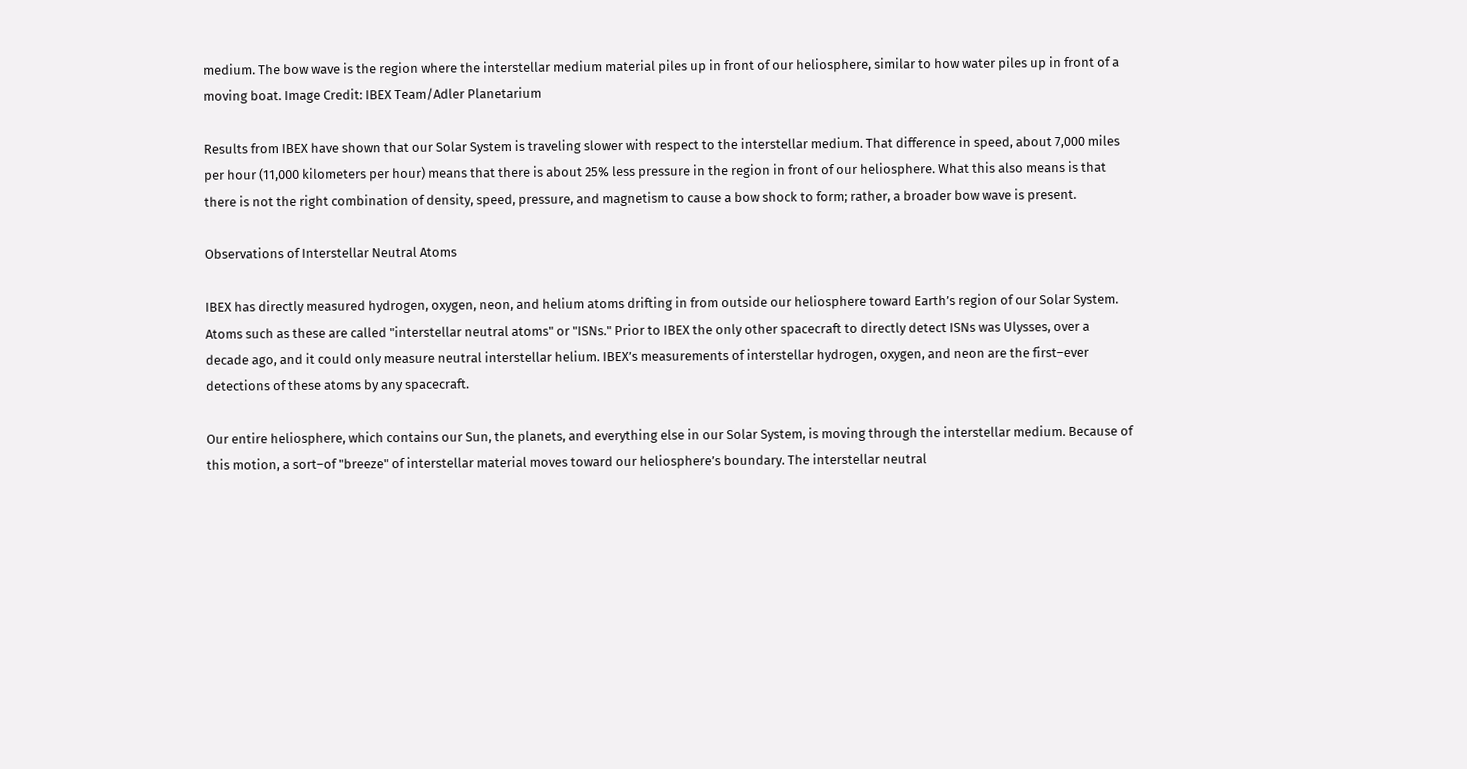medium. The bow wave is the region where the interstellar medium material piles up in front of our heliosphere, similar to how water piles up in front of a moving boat. Image Credit: IBEX Team/Adler Planetarium

Results from IBEX have shown that our Solar System is traveling slower with respect to the interstellar medium. That difference in speed, about 7,000 miles per hour (11,000 kilometers per hour) means that there is about 25% less pressure in the region in front of our heliosphere. What this also means is that there is not the right combination of density, speed, pressure, and magnetism to cause a bow shock to form; rather, a broader bow wave is present.

Observations of Interstellar Neutral Atoms

IBEX has directly measured hydrogen, oxygen, neon, and helium atoms drifting in from outside our heliosphere toward Earth’s region of our Solar System. Atoms such as these are called "interstellar neutral atoms" or "ISNs." Prior to IBEX the only other spacecraft to directly detect ISNs was Ulysses, over a decade ago, and it could only measure neutral interstellar helium. IBEX’s measurements of interstellar hydrogen, oxygen, and neon are the first–ever detections of these atoms by any spacecraft.

Our entire heliosphere, which contains our Sun, the planets, and everything else in our Solar System, is moving through the interstellar medium. Because of this motion, a sort–of "breeze" of interstellar material moves toward our heliosphere’s boundary. The interstellar neutral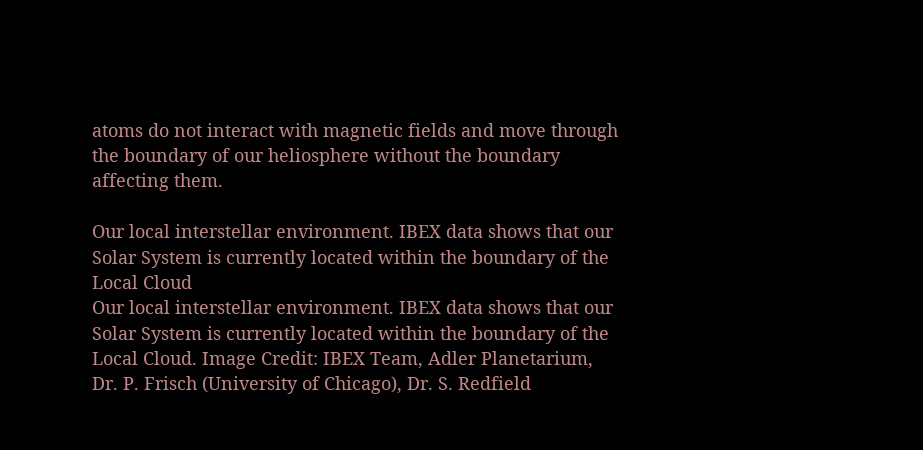atoms do not interact with magnetic fields and move through the boundary of our heliosphere without the boundary affecting them.

Our local interstellar environment. IBEX data shows that our Solar System is currently located within the boundary of the Local Cloud
Our local interstellar environment. IBEX data shows that our Solar System is currently located within the boundary of the Local Cloud. Image Credit: IBEX Team, Adler Planetarium, Dr. P. Frisch (University of Chicago), Dr. S. Redfield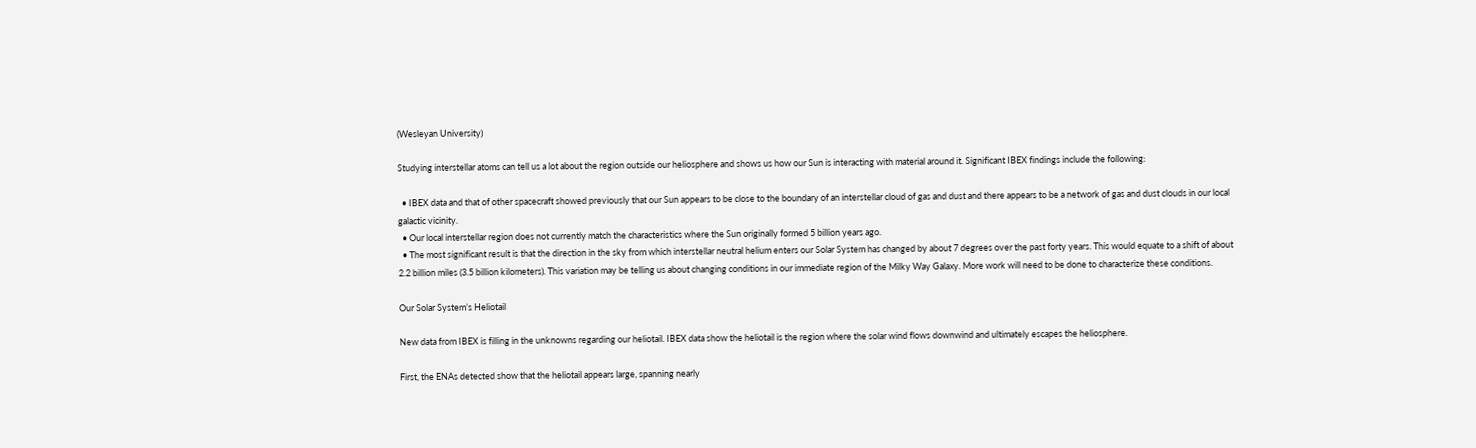(Wesleyan University)

Studying interstellar atoms can tell us a lot about the region outside our heliosphere and shows us how our Sun is interacting with material around it. Significant IBEX findings include the following:

  • IBEX data and that of other spacecraft showed previously that our Sun appears to be close to the boundary of an interstellar cloud of gas and dust and there appears to be a network of gas and dust clouds in our local galactic vicinity.
  • Our local interstellar region does not currently match the characteristics where the Sun originally formed 5 billion years ago.
  • The most significant result is that the direction in the sky from which interstellar neutral helium enters our Solar System has changed by about 7 degrees over the past forty years. This would equate to a shift of about 2.2 billion miles (3.5 billion kilometers). This variation may be telling us about changing conditions in our immediate region of the Milky Way Galaxy. More work will need to be done to characterize these conditions.

Our Solar System’s Heliotail

New data from IBEX is filling in the unknowns regarding our heliotail. IBEX data show the heliotail is the region where the solar wind flows downwind and ultimately escapes the heliosphere.

First, the ENAs detected show that the heliotail appears large, spanning nearly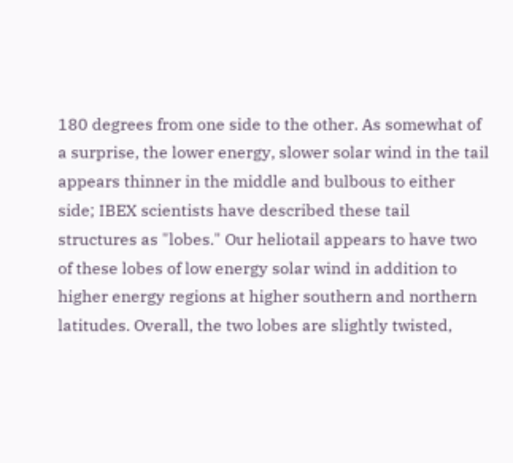180 degrees from one side to the other. As somewhat of a surprise, the lower energy, slower solar wind in the tail appears thinner in the middle and bulbous to either side; IBEX scientists have described these tail structures as "lobes." Our heliotail appears to have two of these lobes of low energy solar wind in addition to higher energy regions at higher southern and northern latitudes. Overall, the two lobes are slightly twisted,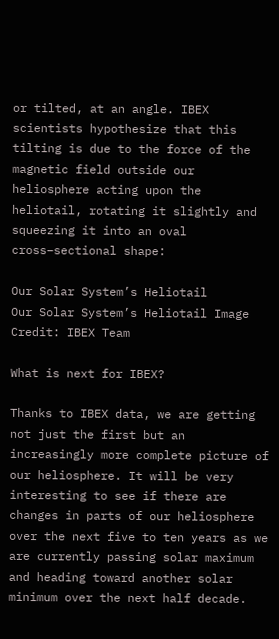or tilted, at an angle. IBEX scientists hypothesize that this tilting is due to the force of the magnetic field outside our heliosphere acting upon the heliotail, rotating it slightly and squeezing it into an oval cross–sectional shape:

Our Solar System’s Heliotail
Our Solar System’s Heliotail Image Credit: IBEX Team

What is next for IBEX?

Thanks to IBEX data, we are getting not just the first but an increasingly more complete picture of our heliosphere. It will be very interesting to see if there are changes in parts of our heliosphere over the next five to ten years as we are currently passing solar maximum and heading toward another solar minimum over the next half decade.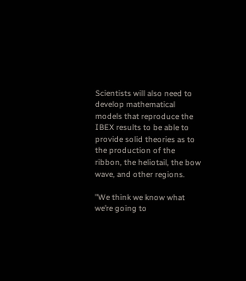Scientists will also need to develop mathematical models that reproduce the IBEX results to be able to provide solid theories as to the production of the ribbon, the heliotail, the bow wave, and other regions.

"We think we know what we’re going to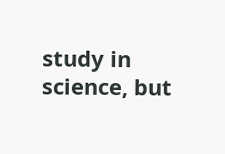study in science, but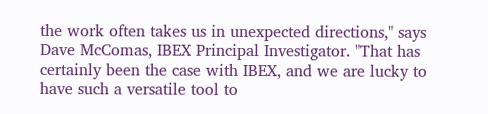the work often takes us in unexpected directions," says Dave McComas, IBEX Principal Investigator. "That has certainly been the case with IBEX, and we are lucky to have such a versatile tool to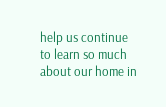help us continue to learn so much about our home in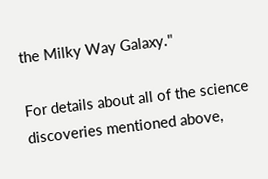the Milky Way Galaxy."

For details about all of the science discoveries mentioned above,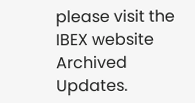please visit the IBEX website Archived Updates.